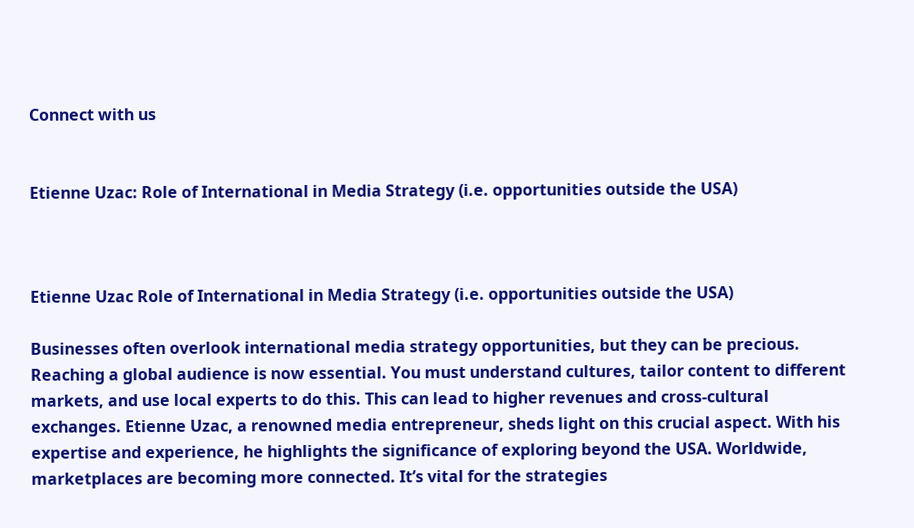Connect with us


Etienne Uzac: Role of International in Media Strategy (i.e. opportunities outside the USA)



Etienne Uzac Role of International in Media Strategy (i.e. opportunities outside the USA)

Businesses often overlook international media strategy opportunities, but they can be precious. Reaching a global audience is now essential. You must understand cultures, tailor content to different markets, and use local experts to do this. This can lead to higher revenues and cross-cultural exchanges. Etienne Uzac, a renowned media entrepreneur, sheds light on this crucial aspect. With his expertise and experience, he highlights the significance of exploring beyond the USA. Worldwide, marketplaces are becoming more connected. It’s vital for the strategies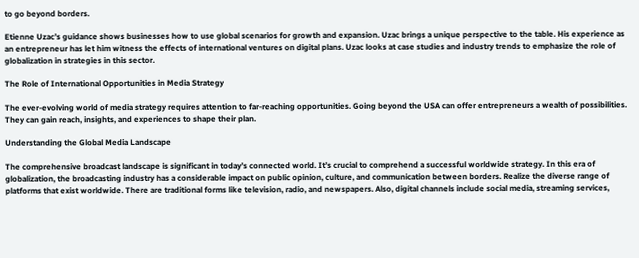to go beyond borders.

Etienne Uzac’s guidance shows businesses how to use global scenarios for growth and expansion. Uzac brings a unique perspective to the table. His experience as an entrepreneur has let him witness the effects of international ventures on digital plans. Uzac looks at case studies and industry trends to emphasize the role of globalization in strategies in this sector.

The Role of International Opportunities in Media Strategy

The ever-evolving world of media strategy requires attention to far-reaching opportunities. Going beyond the USA can offer entrepreneurs a wealth of possibilities. They can gain reach, insights, and experiences to shape their plan.

Understanding the Global Media Landscape

The comprehensive broadcast landscape is significant in today’s connected world. It’s crucial to comprehend a successful worldwide strategy. In this era of globalization, the broadcasting industry has a considerable impact on public opinion, culture, and communication between borders. Realize the diverse range of platforms that exist worldwide. There are traditional forms like television, radio, and newspapers. Also, digital channels include social media, streaming services,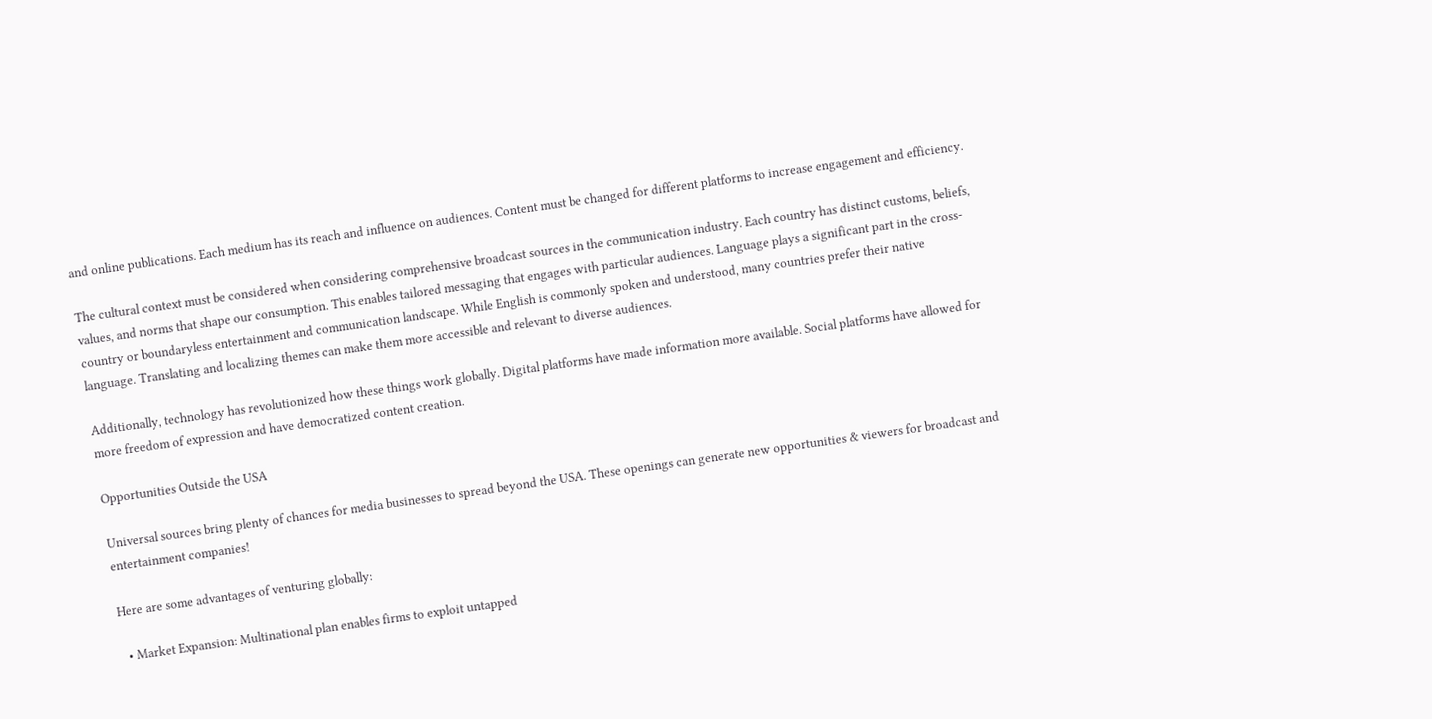and online publications. Each medium has its reach and influence on audiences. Content must be changed for different platforms to increase engagement and efficiency.

The cultural context must be considered when considering comprehensive broadcast sources in the communication industry. Each country has distinct customs, beliefs, values, and norms that shape our consumption. This enables tailored messaging that engages with particular audiences. Language plays a significant part in the cross-country or boundaryless entertainment and communication landscape. While English is commonly spoken and understood, many countries prefer their native language. Translating and localizing themes can make them more accessible and relevant to diverse audiences.

Additionally, technology has revolutionized how these things work globally. Digital platforms have made information more available. Social platforms have allowed for more freedom of expression and have democratized content creation.

Opportunities Outside the USA

Universal sources bring plenty of chances for media businesses to spread beyond the USA. These openings can generate new opportunities & viewers for broadcast and entertainment companies!

Here are some advantages of venturing globally:

  • Market Expansion: Multinational plan enables firms to exploit untapped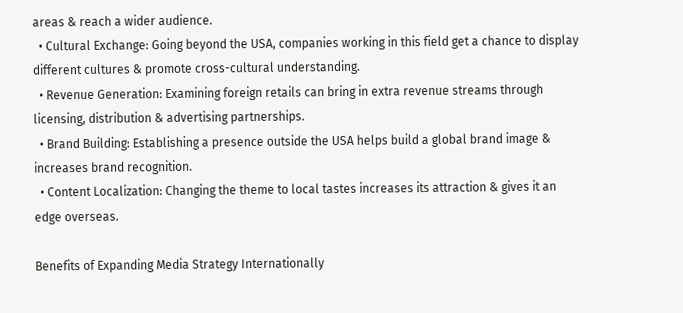areas & reach a wider audience.
  • Cultural Exchange: Going beyond the USA, companies working in this field get a chance to display different cultures & promote cross-cultural understanding.
  • Revenue Generation: Examining foreign retails can bring in extra revenue streams through licensing, distribution & advertising partnerships.
  • Brand Building: Establishing a presence outside the USA helps build a global brand image & increases brand recognition.
  • Content Localization: Changing the theme to local tastes increases its attraction & gives it an edge overseas.

Benefits of Expanding Media Strategy Internationally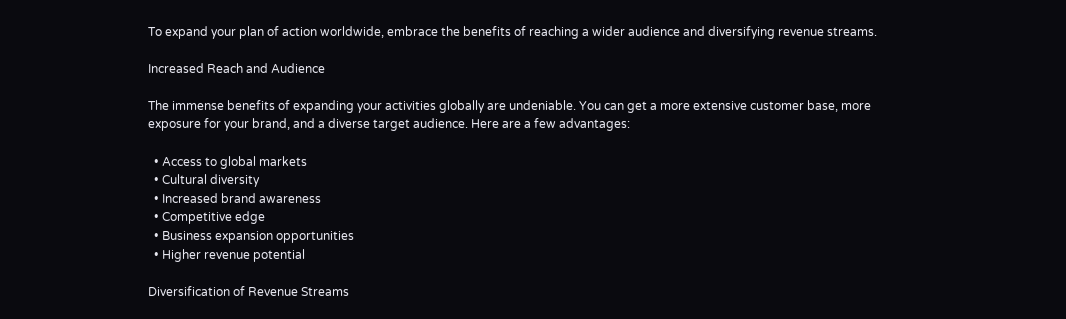To expand your plan of action worldwide, embrace the benefits of reaching a wider audience and diversifying revenue streams.

Increased Reach and Audience

The immense benefits of expanding your activities globally are undeniable. You can get a more extensive customer base, more exposure for your brand, and a diverse target audience. Here are a few advantages:

  • Access to global markets
  • Cultural diversity
  • Increased brand awareness
  • Competitive edge
  • Business expansion opportunities
  • Higher revenue potential

Diversification of Revenue Streams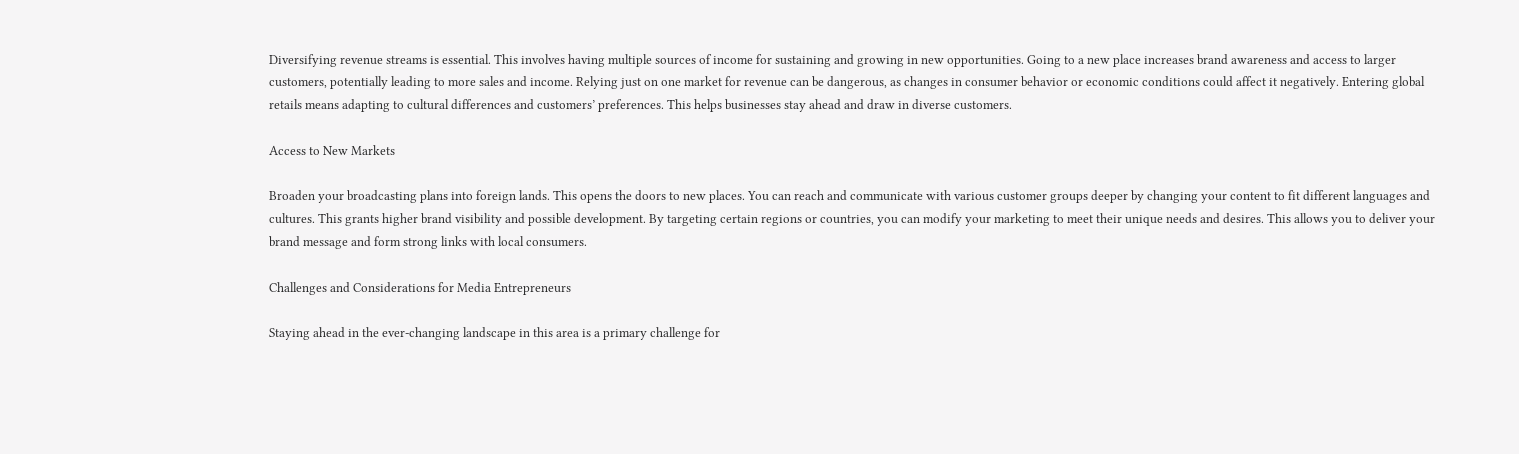Diversifying revenue streams is essential. This involves having multiple sources of income for sustaining and growing in new opportunities. Going to a new place increases brand awareness and access to larger customers, potentially leading to more sales and income. Relying just on one market for revenue can be dangerous, as changes in consumer behavior or economic conditions could affect it negatively. Entering global retails means adapting to cultural differences and customers’ preferences. This helps businesses stay ahead and draw in diverse customers.

Access to New Markets

Broaden your broadcasting plans into foreign lands. This opens the doors to new places. You can reach and communicate with various customer groups deeper by changing your content to fit different languages and cultures. This grants higher brand visibility and possible development. By targeting certain regions or countries, you can modify your marketing to meet their unique needs and desires. This allows you to deliver your brand message and form strong links with local consumers.

Challenges and Considerations for Media Entrepreneurs

Staying ahead in the ever-changing landscape in this area is a primary challenge for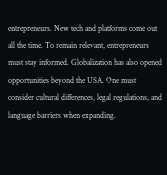entrepreneurs. New tech and platforms come out all the time. To remain relevant, entrepreneurs must stay informed. Globalization has also opened opportunities beyond the USA. One must consider cultural differences, legal regulations, and language barriers when expanding.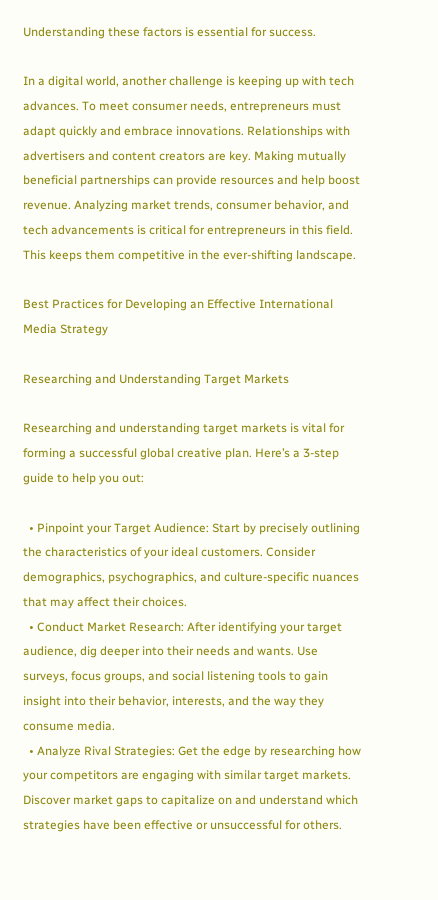Understanding these factors is essential for success.

In a digital world, another challenge is keeping up with tech advances. To meet consumer needs, entrepreneurs must adapt quickly and embrace innovations. Relationships with advertisers and content creators are key. Making mutually beneficial partnerships can provide resources and help boost revenue. Analyzing market trends, consumer behavior, and tech advancements is critical for entrepreneurs in this field. This keeps them competitive in the ever-shifting landscape.

Best Practices for Developing an Effective International Media Strategy

Researching and Understanding Target Markets

Researching and understanding target markets is vital for forming a successful global creative plan. Here’s a 3-step guide to help you out:

  • Pinpoint your Target Audience: Start by precisely outlining the characteristics of your ideal customers. Consider demographics, psychographics, and culture-specific nuances that may affect their choices.
  • Conduct Market Research: After identifying your target audience, dig deeper into their needs and wants. Use surveys, focus groups, and social listening tools to gain insight into their behavior, interests, and the way they consume media.
  • Analyze Rival Strategies: Get the edge by researching how your competitors are engaging with similar target markets. Discover market gaps to capitalize on and understand which strategies have been effective or unsuccessful for others.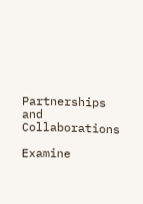Partnerships and Collaborations

Examine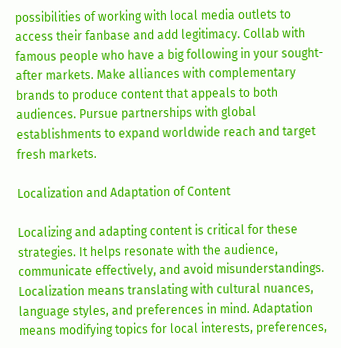possibilities of working with local media outlets to access their fanbase and add legitimacy. Collab with famous people who have a big following in your sought-after markets. Make alliances with complementary brands to produce content that appeals to both audiences. Pursue partnerships with global establishments to expand worldwide reach and target fresh markets.

Localization and Adaptation of Content

Localizing and adapting content is critical for these strategies. It helps resonate with the audience, communicate effectively, and avoid misunderstandings. Localization means translating with cultural nuances, language styles, and preferences in mind. Adaptation means modifying topics for local interests, preferences,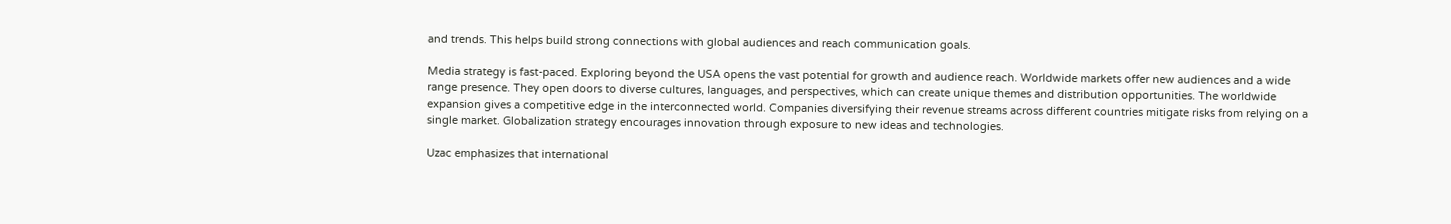and trends. This helps build strong connections with global audiences and reach communication goals.

Media strategy is fast-paced. Exploring beyond the USA opens the vast potential for growth and audience reach. Worldwide markets offer new audiences and a wide range presence. They open doors to diverse cultures, languages, and perspectives, which can create unique themes and distribution opportunities. The worldwide expansion gives a competitive edge in the interconnected world. Companies diversifying their revenue streams across different countries mitigate risks from relying on a single market. Globalization strategy encourages innovation through exposure to new ideas and technologies.

Uzac emphasizes that international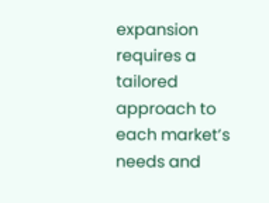expansion requires a tailored approach to each market’s needs and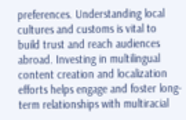preferences. Understanding local cultures and customs is vital to build trust and reach audiences abroad. Investing in multilingual content creation and localization efforts helps engage and foster long-term relationships with multiracial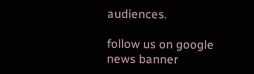audiences.

follow us on google news banner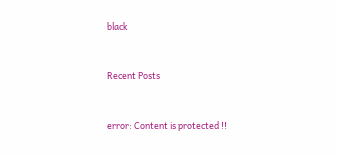black


Recent Posts


error: Content is protected !!